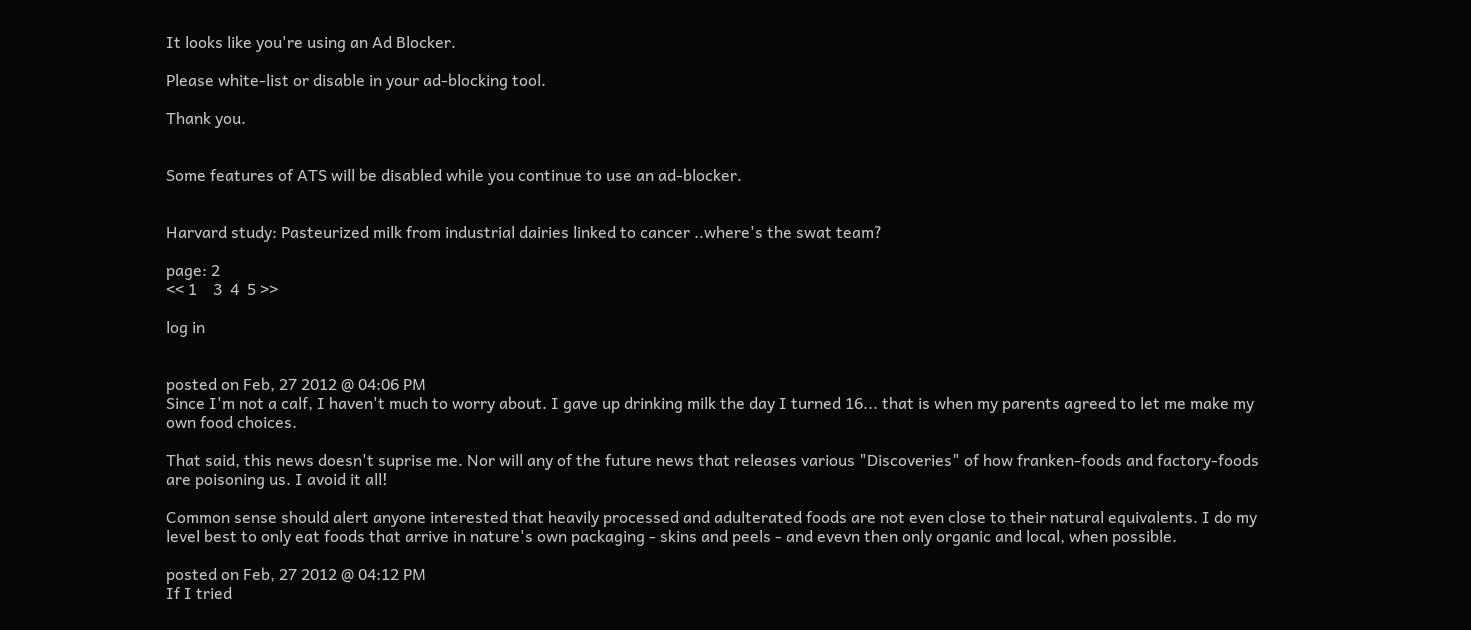It looks like you're using an Ad Blocker.

Please white-list or disable in your ad-blocking tool.

Thank you.


Some features of ATS will be disabled while you continue to use an ad-blocker.


Harvard study: Pasteurized milk from industrial dairies linked to cancer ..where's the swat team?

page: 2
<< 1    3  4  5 >>

log in


posted on Feb, 27 2012 @ 04:06 PM
Since I'm not a calf, I haven't much to worry about. I gave up drinking milk the day I turned 16... that is when my parents agreed to let me make my own food choices.

That said, this news doesn't suprise me. Nor will any of the future news that releases various "Discoveries" of how franken-foods and factory-foods are poisoning us. I avoid it all!

Common sense should alert anyone interested that heavily processed and adulterated foods are not even close to their natural equivalents. I do my level best to only eat foods that arrive in nature's own packaging - skins and peels - and evevn then only organic and local, when possible.

posted on Feb, 27 2012 @ 04:12 PM
If I tried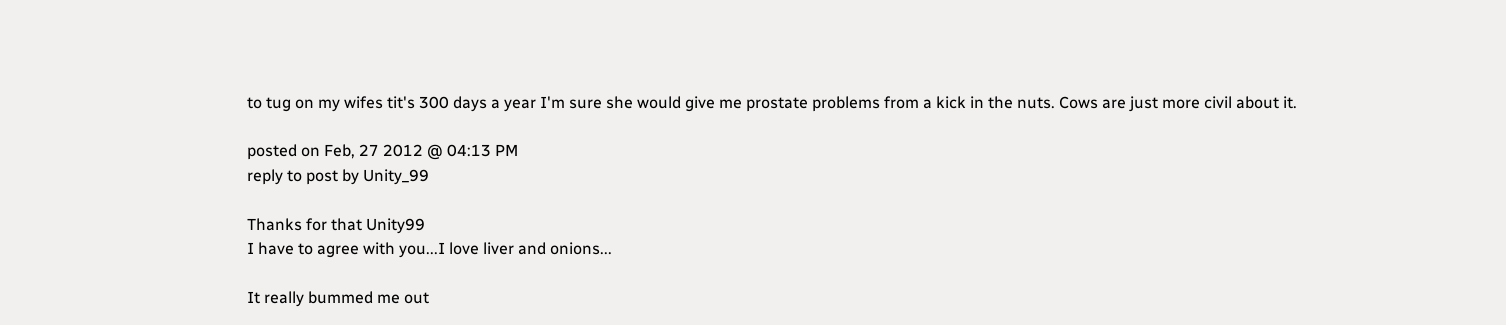to tug on my wifes tit's 300 days a year I'm sure she would give me prostate problems from a kick in the nuts. Cows are just more civil about it.

posted on Feb, 27 2012 @ 04:13 PM
reply to post by Unity_99

Thanks for that Unity99
I have to agree with you...I love liver and onions...

It really bummed me out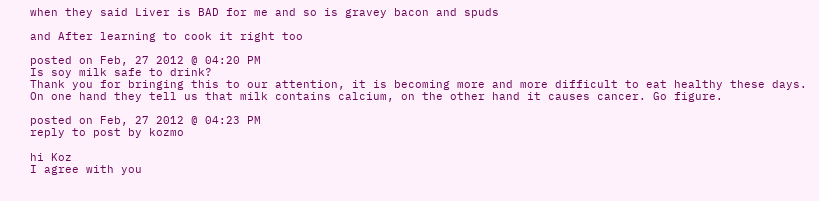when they said Liver is BAD for me and so is gravey bacon and spuds

and After learning to cook it right too

posted on Feb, 27 2012 @ 04:20 PM
Is soy milk safe to drink?
Thank you for bringing this to our attention, it is becoming more and more difficult to eat healthy these days. On one hand they tell us that milk contains calcium, on the other hand it causes cancer. Go figure.

posted on Feb, 27 2012 @ 04:23 PM
reply to post by kozmo

hi Koz
I agree with you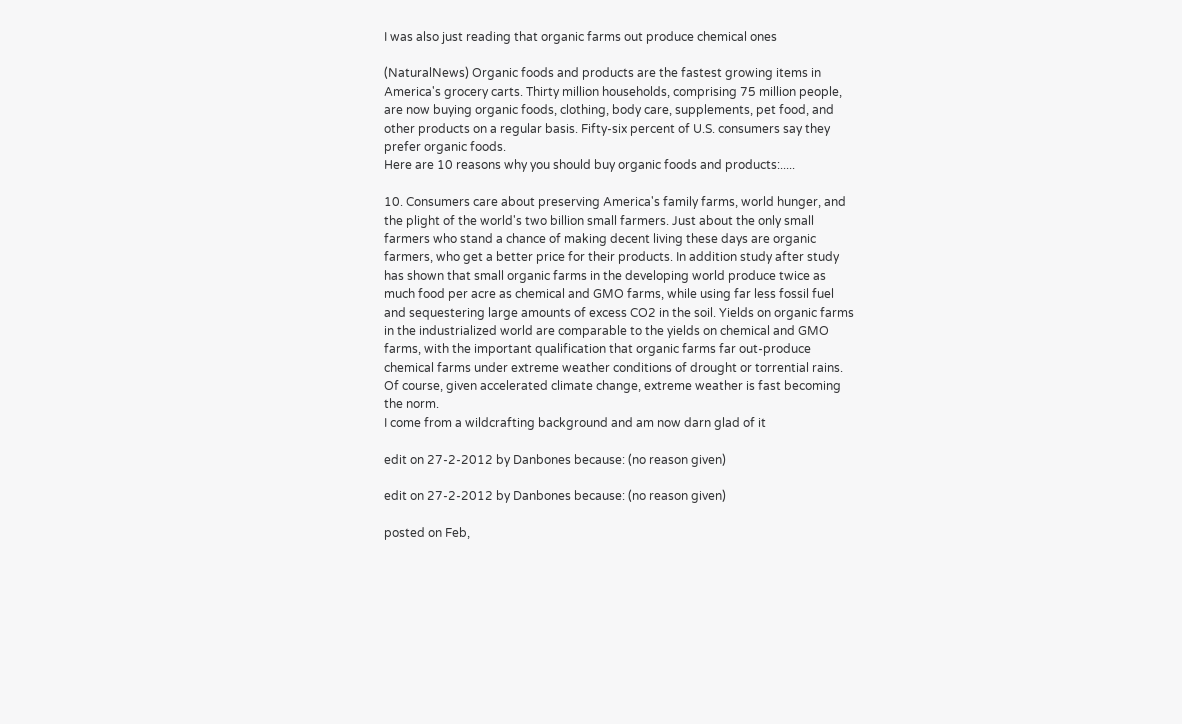I was also just reading that organic farms out produce chemical ones

(NaturalNews) Organic foods and products are the fastest growing items in America's grocery carts. Thirty million households, comprising 75 million people, are now buying organic foods, clothing, body care, supplements, pet food, and other products on a regular basis. Fifty-six percent of U.S. consumers say they prefer organic foods.
Here are 10 reasons why you should buy organic foods and products:.....

10. Consumers care about preserving America's family farms, world hunger, and the plight of the world's two billion small farmers. Just about the only small farmers who stand a chance of making decent living these days are organic farmers, who get a better price for their products. In addition study after study has shown that small organic farms in the developing world produce twice as much food per acre as chemical and GMO farms, while using far less fossil fuel and sequestering large amounts of excess CO2 in the soil. Yields on organic farms in the industrialized world are comparable to the yields on chemical and GMO farms, with the important qualification that organic farms far out-produce chemical farms under extreme weather conditions of drought or torrential rains. Of course, given accelerated climate change, extreme weather is fast becoming the norm.
I come from a wildcrafting background and am now darn glad of it

edit on 27-2-2012 by Danbones because: (no reason given)

edit on 27-2-2012 by Danbones because: (no reason given)

posted on Feb,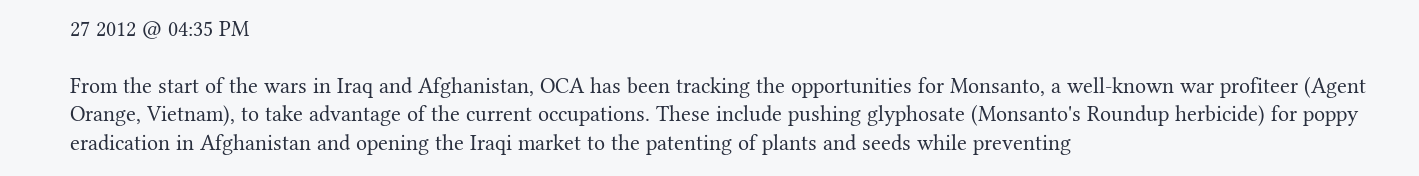27 2012 @ 04:35 PM

From the start of the wars in Iraq and Afghanistan, OCA has been tracking the opportunities for Monsanto, a well-known war profiteer (Agent Orange, Vietnam), to take advantage of the current occupations. These include pushing glyphosate (Monsanto's Roundup herbicide) for poppy eradication in Afghanistan and opening the Iraqi market to the patenting of plants and seeds while preventing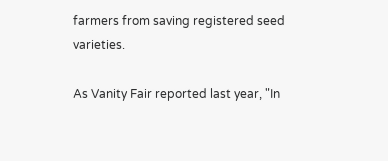farmers from saving registered seed varieties.

As Vanity Fair reported last year, "In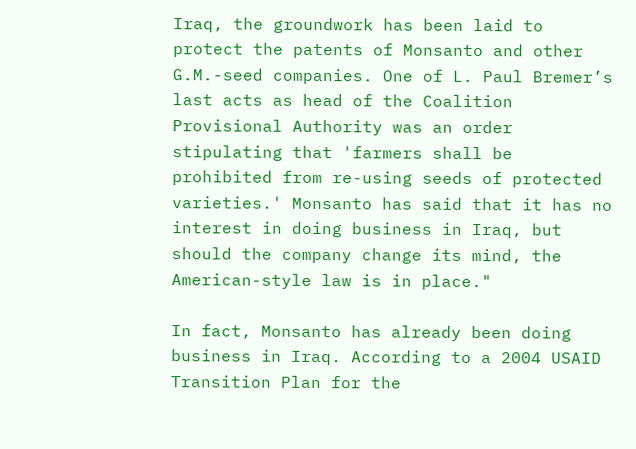Iraq, the groundwork has been laid to protect the patents of Monsanto and other G.M.-seed companies. One of L. Paul Bremer’s last acts as head of the Coalition Provisional Authority was an order stipulating that 'farmers shall be prohibited from re-using seeds of protected varieties.' Monsanto has said that it has no interest in doing business in Iraq, but should the company change its mind, the American-style law is in place."

In fact, Monsanto has already been doing business in Iraq. According to a 2004 USAID Transition Plan for the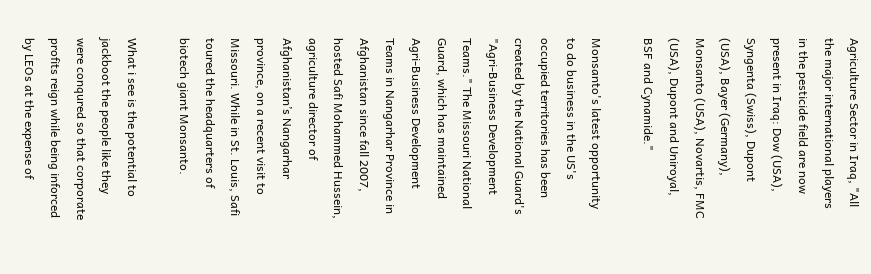Agriculture Sector in Iraq, "All the major international players in the pesticide field are now present in Iraq: Dow (USA), Syngenta (Swiss), Dupont (USA), Bayer (Germany), Monsanto (USA), Novartis, FMC (USA), Dupont and Uniroyal, BSF and Cynamide."

Monsanto's latest opportunity to do business in the US's occupied territories has been created by the National Guard's "Agri-Business Development Teams." The Missouri National Guard, which has maintained Agri-Business Development Teams in Nangarhar Province in Afghanistan since fall 2007, hosted Safi Mohammed Hussein, agriculture director of Afghanistan’s Nangarhar province, on a recent visit to Missouri. While in St. Louis, Safi toured the headquarters of biotech giant Monsanto.

What i see is the potential to jackboot the people like they were conqured so that corporate profits reign while being inforced by LEOs at the expense of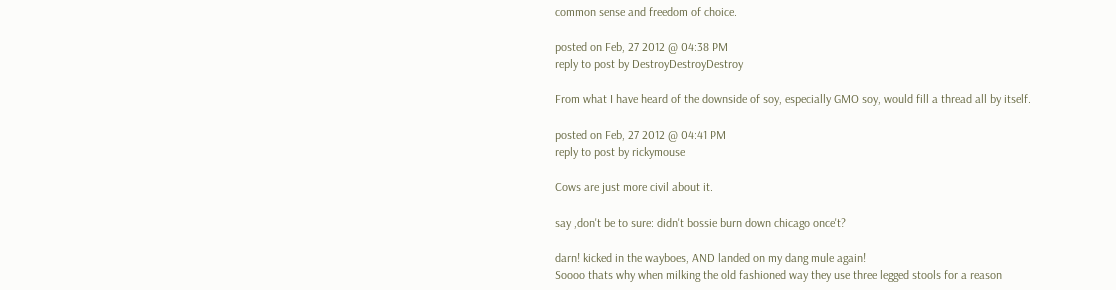common sense and freedom of choice.

posted on Feb, 27 2012 @ 04:38 PM
reply to post by DestroyDestroyDestroy

From what I have heard of the downside of soy, especially GMO soy, would fill a thread all by itself.

posted on Feb, 27 2012 @ 04:41 PM
reply to post by rickymouse

Cows are just more civil about it.

say ,don't be to sure: didn't bossie burn down chicago once't?

darn! kicked in the wayboes, AND landed on my dang mule again!
Soooo thats why when milking the old fashioned way they use three legged stools for a reason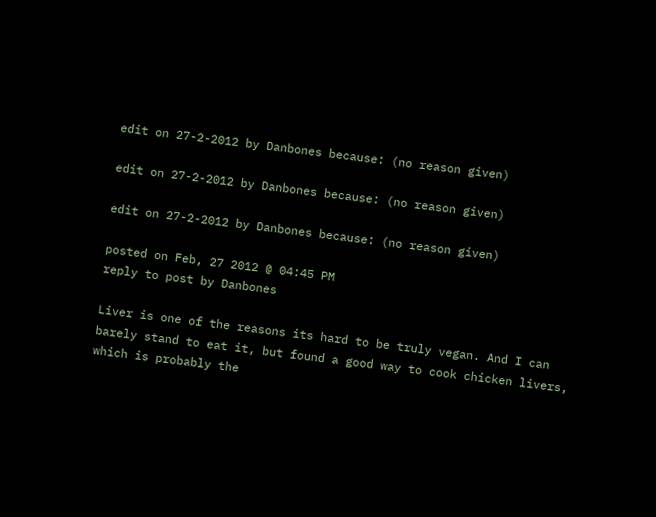edit on 27-2-2012 by Danbones because: (no reason given)

edit on 27-2-2012 by Danbones because: (no reason given)

edit on 27-2-2012 by Danbones because: (no reason given)

posted on Feb, 27 2012 @ 04:45 PM
reply to post by Danbones

Liver is one of the reasons its hard to be truly vegan. And I can barely stand to eat it, but found a good way to cook chicken livers, which is probably the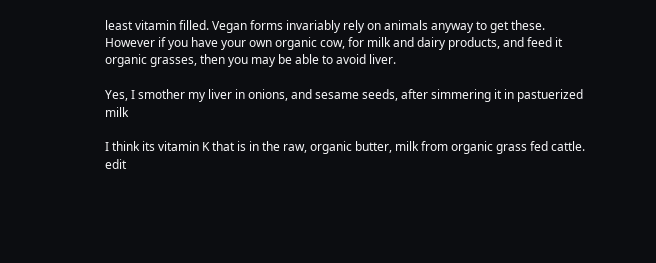least vitamin filled. Vegan forms invariably rely on animals anyway to get these. However if you have your own organic cow, for milk and dairy products, and feed it organic grasses, then you may be able to avoid liver.

Yes, I smother my liver in onions, and sesame seeds, after simmering it in pastuerized milk

I think its vitamin K that is in the raw, organic butter, milk from organic grass fed cattle.
edit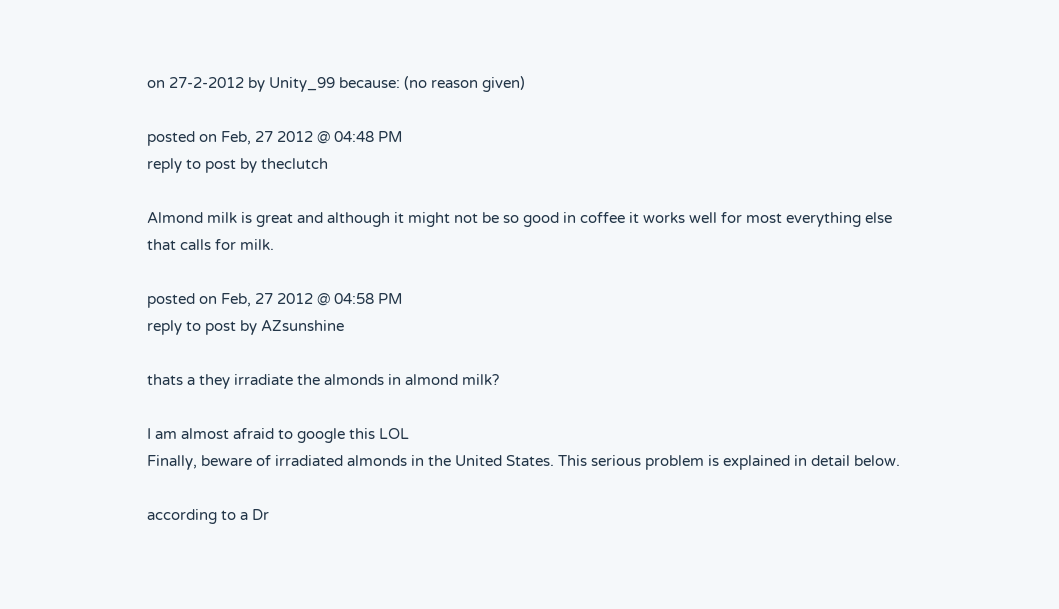on 27-2-2012 by Unity_99 because: (no reason given)

posted on Feb, 27 2012 @ 04:48 PM
reply to post by theclutch

Almond milk is great and although it might not be so good in coffee it works well for most everything else that calls for milk.

posted on Feb, 27 2012 @ 04:58 PM
reply to post by AZsunshine

thats a they irradiate the almonds in almond milk?

I am almost afraid to google this LOL
Finally, beware of irradiated almonds in the United States. This serious problem is explained in detail below.

according to a Dr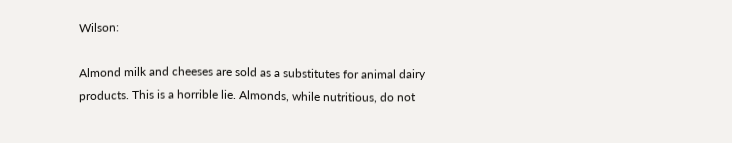Wilson:

Almond milk and cheeses are sold as a substitutes for animal dairy products. This is a horrible lie. Almonds, while nutritious, do not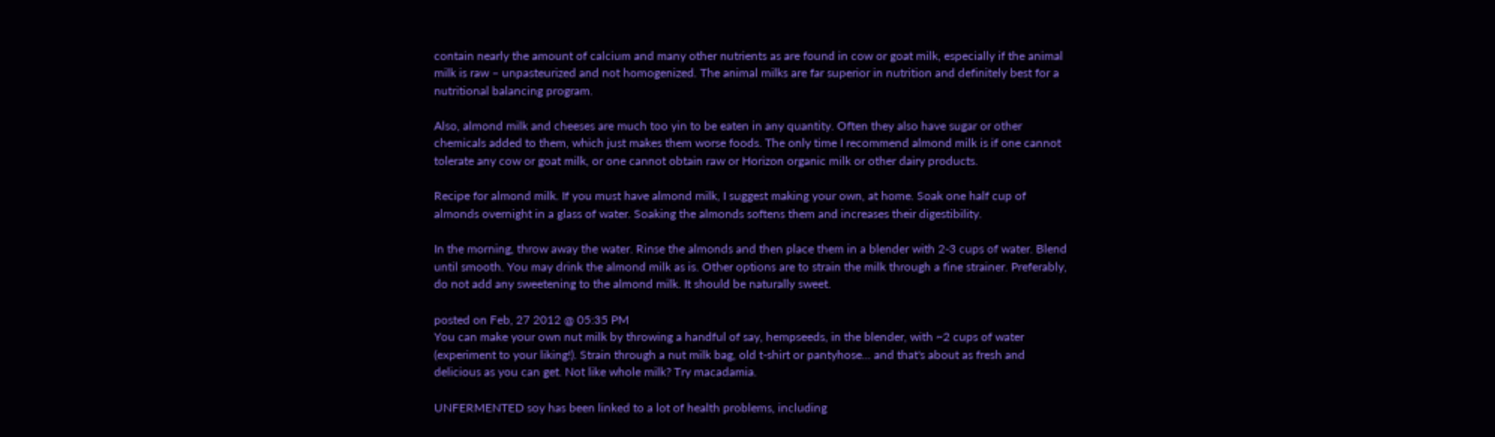contain nearly the amount of calcium and many other nutrients as are found in cow or goat milk, especially if the animal milk is raw – unpasteurized and not homogenized. The animal milks are far superior in nutrition and definitely best for a nutritional balancing program.

Also, almond milk and cheeses are much too yin to be eaten in any quantity. Often they also have sugar or other chemicals added to them, which just makes them worse foods. The only time I recommend almond milk is if one cannot tolerate any cow or goat milk, or one cannot obtain raw or Horizon organic milk or other dairy products.

Recipe for almond milk. If you must have almond milk, I suggest making your own, at home. Soak one half cup of almonds overnight in a glass of water. Soaking the almonds softens them and increases their digestibility.

In the morning, throw away the water. Rinse the almonds and then place them in a blender with 2-3 cups of water. Blend until smooth. You may drink the almond milk as is. Other options are to strain the milk through a fine strainer. Preferably, do not add any sweetening to the almond milk. It should be naturally sweet.

posted on Feb, 27 2012 @ 05:35 PM
You can make your own nut milk by throwing a handful of say, hempseeds, in the blender, with ~2 cups of water (experiment to your liking!). Strain through a nut milk bag, old t-shirt or pantyhose... and that's about as fresh and delicious as you can get. Not like whole milk? Try macadamia.

UNFERMENTED soy has been linked to a lot of health problems, including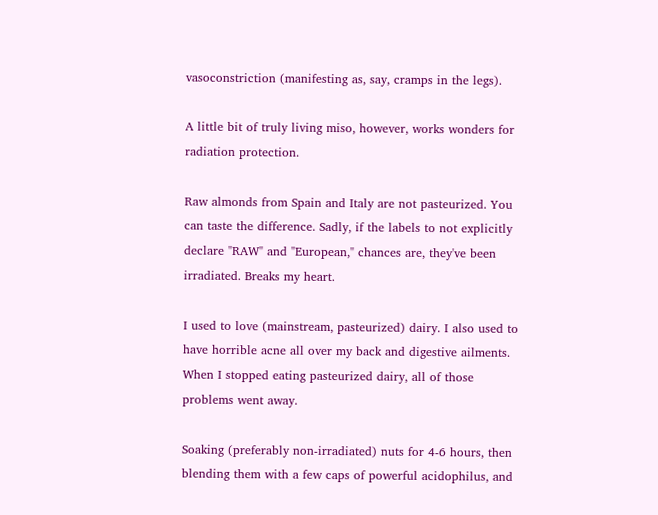vasoconstriction (manifesting as, say, cramps in the legs).

A little bit of truly living miso, however, works wonders for radiation protection.

Raw almonds from Spain and Italy are not pasteurized. You can taste the difference. Sadly, if the labels to not explicitly declare "RAW" and "European," chances are, they've been irradiated. Breaks my heart.

I used to love (mainstream, pasteurized) dairy. I also used to have horrible acne all over my back and digestive ailments. When I stopped eating pasteurized dairy, all of those problems went away.

Soaking (preferably non-irradiated) nuts for 4-6 hours, then blending them with a few caps of powerful acidophilus, and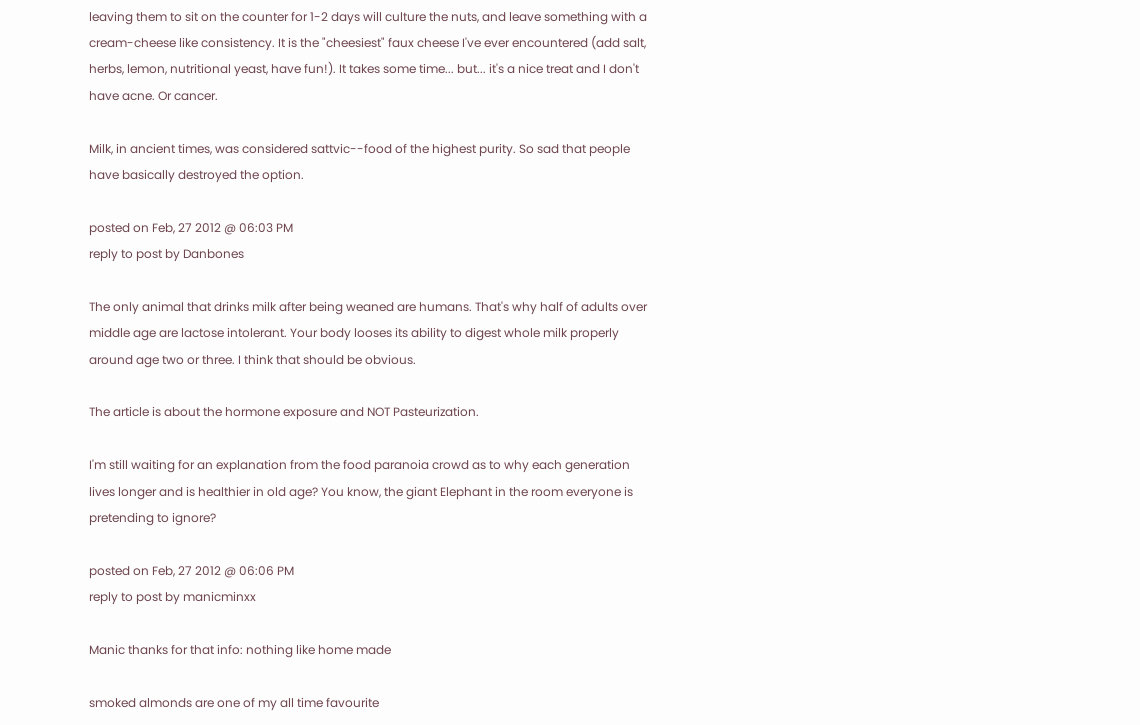leaving them to sit on the counter for 1-2 days will culture the nuts, and leave something with a cream-cheese like consistency. It is the "cheesiest" faux cheese I've ever encountered (add salt, herbs, lemon, nutritional yeast, have fun!). It takes some time... but... it's a nice treat and I don't have acne. Or cancer.

Milk, in ancient times, was considered sattvic--food of the highest purity. So sad that people have basically destroyed the option.

posted on Feb, 27 2012 @ 06:03 PM
reply to post by Danbones

The only animal that drinks milk after being weaned are humans. That's why half of adults over middle age are lactose intolerant. Your body looses its ability to digest whole milk properly around age two or three. I think that should be obvious.

The article is about the hormone exposure and NOT Pasteurization.

I'm still waiting for an explanation from the food paranoia crowd as to why each generation lives longer and is healthier in old age? You know, the giant Elephant in the room everyone is pretending to ignore?

posted on Feb, 27 2012 @ 06:06 PM
reply to post by manicminxx

Manic thanks for that info: nothing like home made

smoked almonds are one of my all time favourite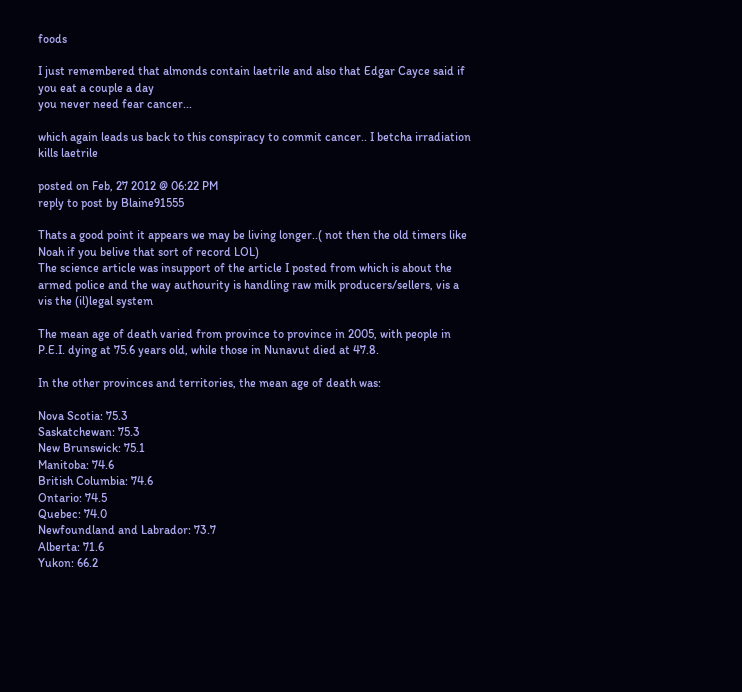foods

I just remembered that almonds contain laetrile and also that Edgar Cayce said if you eat a couple a day
you never need fear cancer...

which again leads us back to this conspiracy to commit cancer.. I betcha irradiation kills laetrile

posted on Feb, 27 2012 @ 06:22 PM
reply to post by Blaine91555

Thats a good point it appears we may be living longer..( not then the old timers like Noah if you belive that sort of record LOL)
The science article was insupport of the article I posted from which is about the armed police and the way authourity is handling raw milk producers/sellers, vis a vis the (il)legal system

The mean age of death varied from province to province in 2005, with people in P.E.I. dying at 75.6 years old, while those in Nunavut died at 47.8.

In the other provinces and territories, the mean age of death was:

Nova Scotia: 75.3
Saskatchewan: 75.3
New Brunswick: 75.1
Manitoba: 74.6
British Columbia: 74.6
Ontario: 74.5
Quebec: 74.0
Newfoundland and Labrador: 73.7
Alberta: 71.6
Yukon: 66.2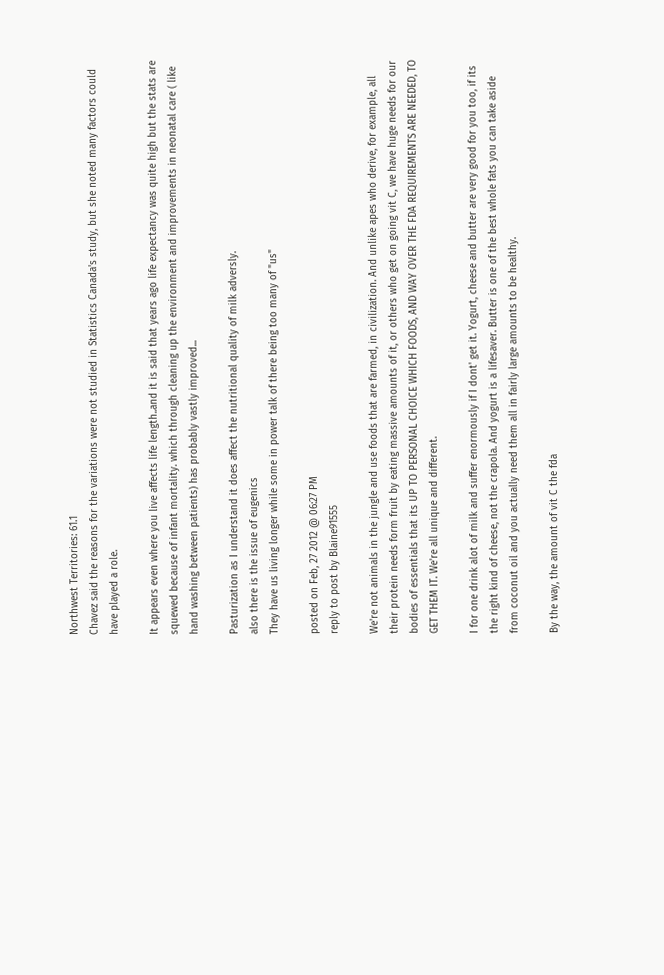Northwest Territories: 61.1
Chavez said the reasons for the variations were not studied in Statistics Canada's study, but she noted many factors could have played a role.

It appears even where you live affects life length..and it is said that years ago life expectancy was quite high but the stats are squewed because of infant mortality. which through cleaning up the environment and improvements in neonatal care ( like hand washing between patients) has probably vastly improved...

Pasturization as I understand it does affect the nutritional quality of milk adversly.
also there is the issue of eugenics
They have us living longer while some in power talk of there being too many of "us"

posted on Feb, 27 2012 @ 06:27 PM
reply to post by Blaine91555

We're not animals in the jungle and use foods that are farmed, in civilization. And unlike apes who derive, for example, all their protein needs form fruit by eating massive amounts of it, or others who get on going vit C, we have huge needs for our bodies of essentials that its UP TO PERSONAL CHOICE WHICH FOODS, AND WAY OVER THE FDA REQUIREMENTS ARE NEEDED, TO GET THEM IT. We're all unique and different.

I for one drink alot of milk and suffer enormously if I dont' get it. Yogurt, cheese and butter are very good for you too, if its the right kind of cheese, not the crapola. And yogurt is a lifesaver. Butter is one of the best whole fats you can take aside from coconut oil and you actually need them all in fairly large amounts to be healthy.

By the way, the amount of vit C the fda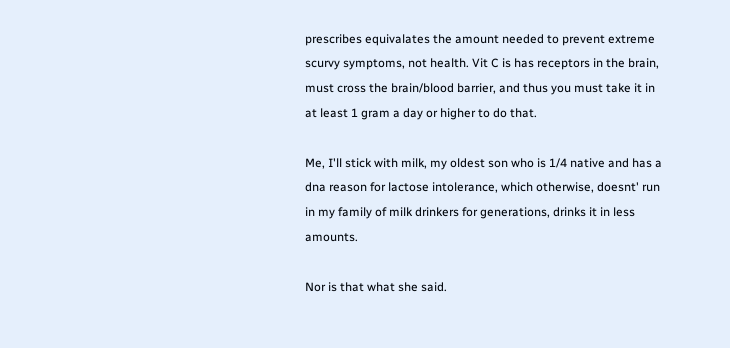prescribes equivalates the amount needed to prevent extreme scurvy symptoms, not health. Vit C is has receptors in the brain, must cross the brain/blood barrier, and thus you must take it in at least 1 gram a day or higher to do that.

Me, I'll stick with milk, my oldest son who is 1/4 native and has a dna reason for lactose intolerance, which otherwise, doesnt' run in my family of milk drinkers for generations, drinks it in less amounts.

Nor is that what she said.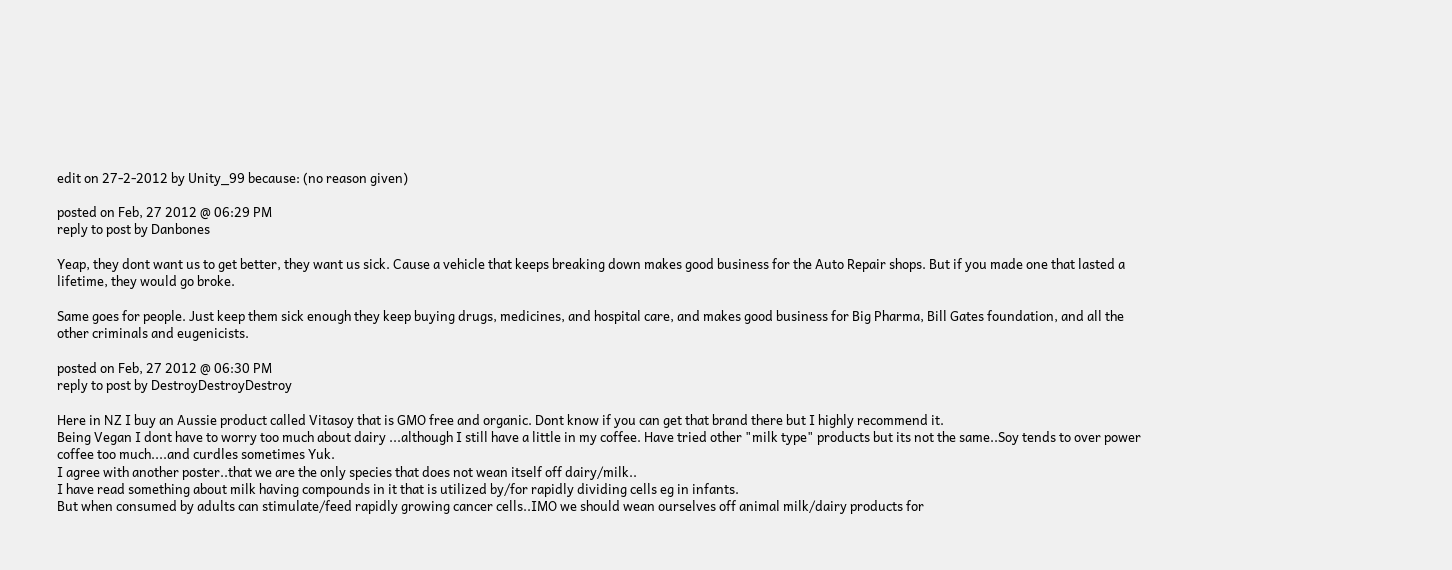edit on 27-2-2012 by Unity_99 because: (no reason given)

posted on Feb, 27 2012 @ 06:29 PM
reply to post by Danbones

Yeap, they dont want us to get better, they want us sick. Cause a vehicle that keeps breaking down makes good business for the Auto Repair shops. But if you made one that lasted a lifetime, they would go broke.

Same goes for people. Just keep them sick enough they keep buying drugs, medicines, and hospital care, and makes good business for Big Pharma, Bill Gates foundation, and all the other criminals and eugenicists.

posted on Feb, 27 2012 @ 06:30 PM
reply to post by DestroyDestroyDestroy

Here in NZ I buy an Aussie product called Vitasoy that is GMO free and organic. Dont know if you can get that brand there but I highly recommend it.
Being Vegan I dont have to worry too much about dairy ...although I still have a little in my coffee. Have tried other "milk type" products but its not the same..Soy tends to over power coffee too much....and curdles sometimes Yuk.
I agree with another poster..that we are the only species that does not wean itself off dairy/milk..
I have read something about milk having compounds in it that is utilized by/for rapidly dividing cells eg in infants.
But when consumed by adults can stimulate/feed rapidly growing cancer cells..IMO we should wean ourselves off animal milk/dairy products for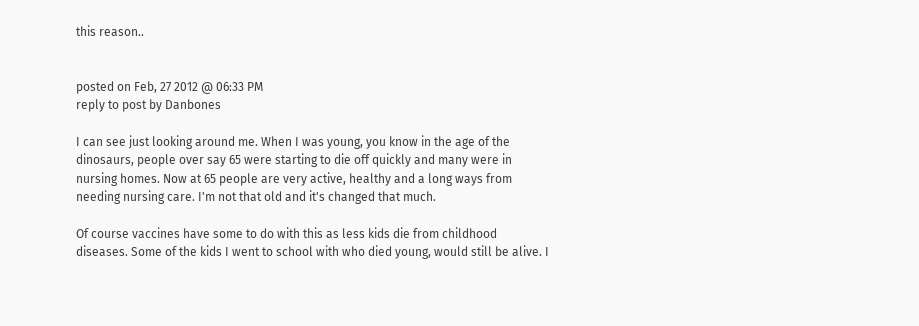this reason..


posted on Feb, 27 2012 @ 06:33 PM
reply to post by Danbones

I can see just looking around me. When I was young, you know in the age of the dinosaurs, people over say 65 were starting to die off quickly and many were in nursing homes. Now at 65 people are very active, healthy and a long ways from needing nursing care. I'm not that old and it's changed that much.

Of course vaccines have some to do with this as less kids die from childhood diseases. Some of the kids I went to school with who died young, would still be alive. I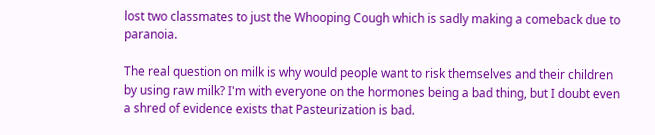lost two classmates to just the Whooping Cough which is sadly making a comeback due to paranoia.

The real question on milk is why would people want to risk themselves and their children by using raw milk? I'm with everyone on the hormones being a bad thing, but I doubt even a shred of evidence exists that Pasteurization is bad.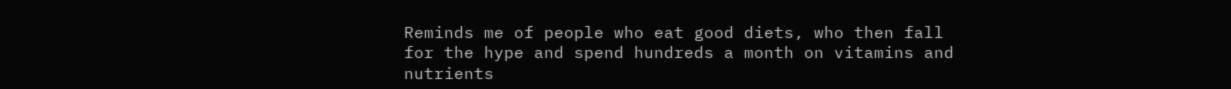Reminds me of people who eat good diets, who then fall for the hype and spend hundreds a month on vitamins and nutrients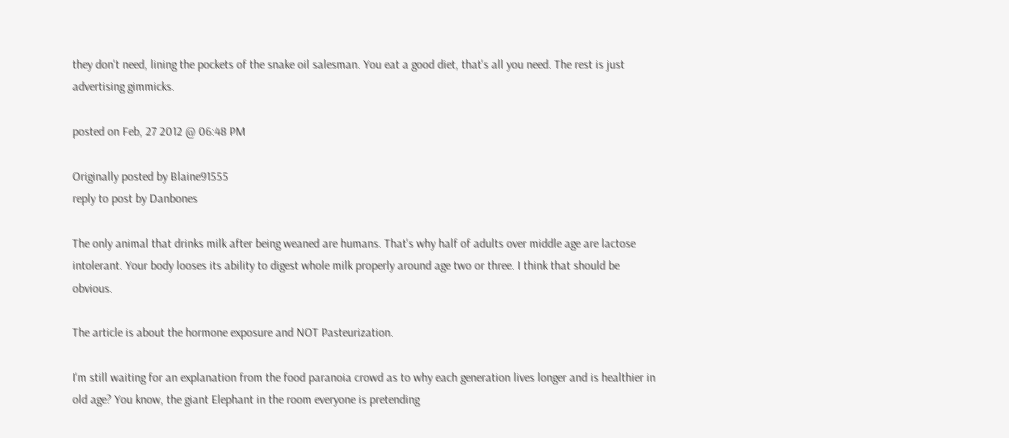they don't need, lining the pockets of the snake oil salesman. You eat a good diet, that's all you need. The rest is just advertising gimmicks.

posted on Feb, 27 2012 @ 06:48 PM

Originally posted by Blaine91555
reply to post by Danbones

The only animal that drinks milk after being weaned are humans. That's why half of adults over middle age are lactose intolerant. Your body looses its ability to digest whole milk properly around age two or three. I think that should be obvious.

The article is about the hormone exposure and NOT Pasteurization.

I'm still waiting for an explanation from the food paranoia crowd as to why each generation lives longer and is healthier in old age? You know, the giant Elephant in the room everyone is pretending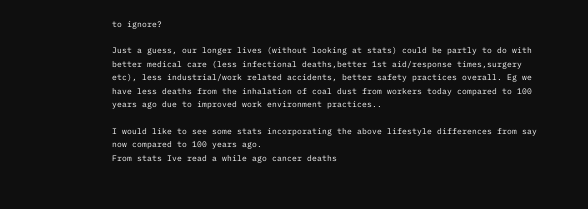to ignore?

Just a guess, our longer lives (without looking at stats) could be partly to do with better medical care (less infectional deaths,better 1st aid/response times,surgery etc), less industrial/work related accidents, better safety practices overall. Eg we have less deaths from the inhalation of coal dust from workers today compared to 100 years ago due to improved work environment practices..

I would like to see some stats incorporating the above lifestyle differences from say now compared to 100 years ago.
From stats Ive read a while ago cancer deaths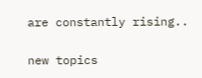are constantly rising..

new topics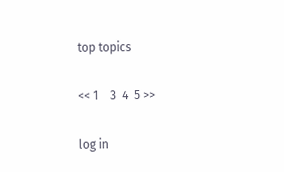top topics

<< 1    3  4  5 >>

log in